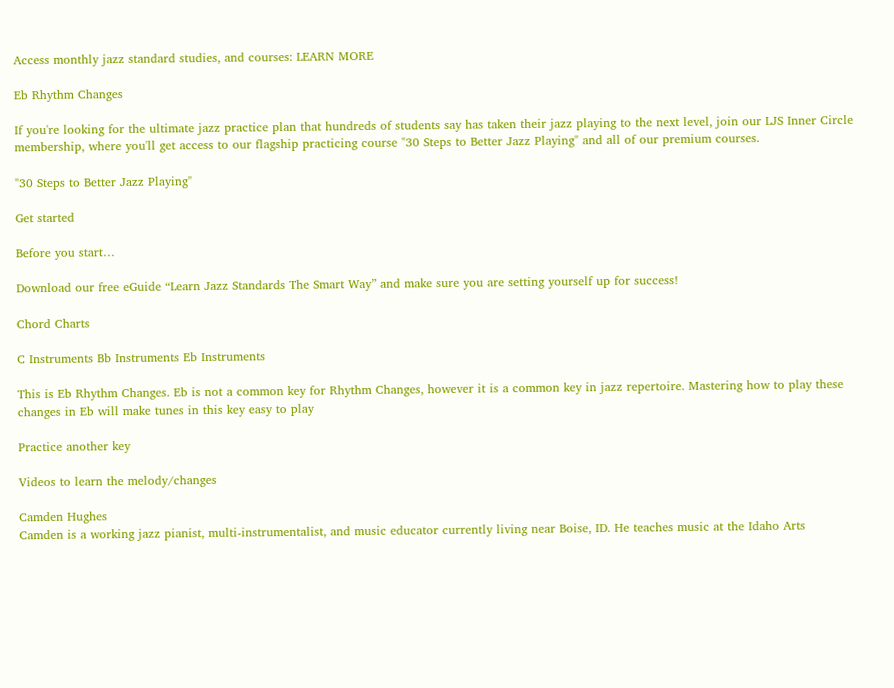Access monthly jazz standard studies, and courses: LEARN MORE

Eb Rhythm Changes

If you're looking for the ultimate jazz practice plan that hundreds of students say has taken their jazz playing to the next level, join our LJS Inner Circle membership, where you'll get access to our flagship practicing course "30 Steps to Better Jazz Playing" and all of our premium courses.

"30 Steps to Better Jazz Playing"

Get started

Before you start…

Download our free eGuide “Learn Jazz Standards The Smart Way” and make sure you are setting yourself up for success!

Chord Charts

C Instruments Bb Instruments Eb Instruments

This is Eb Rhythm Changes. Eb is not a common key for Rhythm Changes, however it is a common key in jazz repertoire. Mastering how to play these changes in Eb will make tunes in this key easy to play

Practice another key

Videos to learn the melody/changes

Camden Hughes
Camden is a working jazz pianist, multi-instrumentalist, and music educator currently living near Boise, ID. He teaches music at the Idaho Arts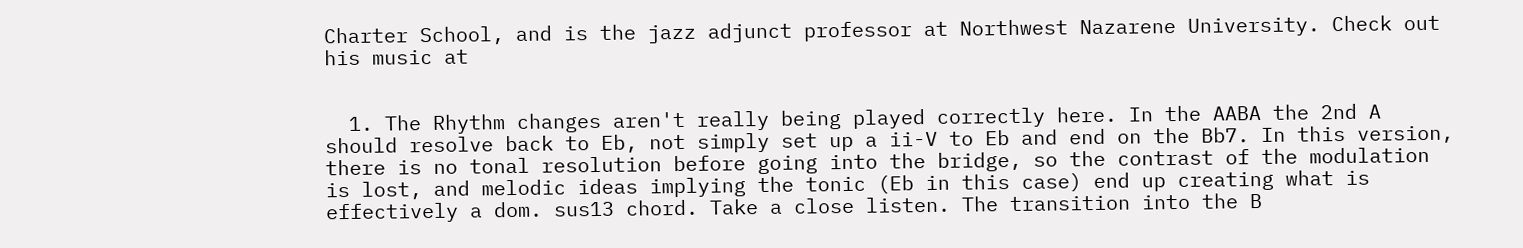Charter School, and is the jazz adjunct professor at Northwest Nazarene University. Check out his music at


  1. The Rhythm changes aren't really being played correctly here. In the AABA the 2nd A should resolve back to Eb, not simply set up a ii-V to Eb and end on the Bb7. In this version, there is no tonal resolution before going into the bridge, so the contrast of the modulation is lost, and melodic ideas implying the tonic (Eb in this case) end up creating what is effectively a dom. sus13 chord. Take a close listen. The transition into the B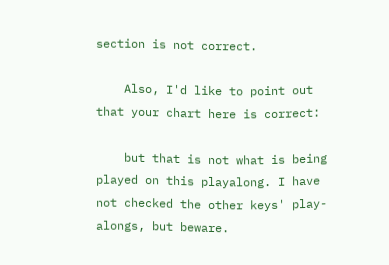section is not correct.

    Also, I'd like to point out that your chart here is correct:

    but that is not what is being played on this playalong. I have not checked the other keys' play-alongs, but beware.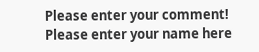Please enter your comment!
Please enter your name here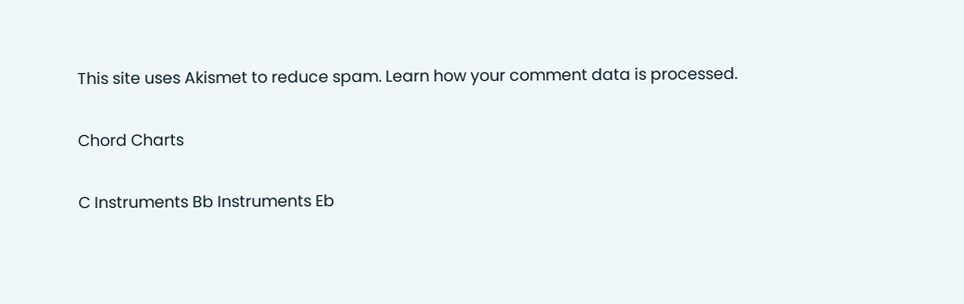This site uses Akismet to reduce spam. Learn how your comment data is processed.

Chord Charts

C Instruments Bb Instruments Eb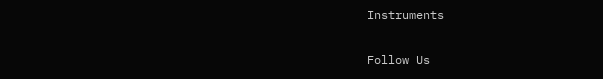Instruments

Follow Us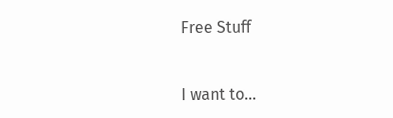Free Stuff


I want to...